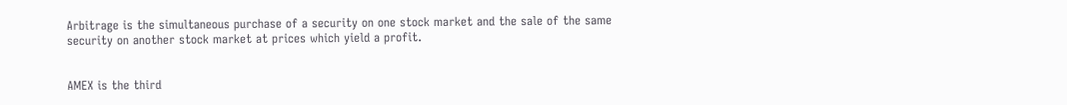Arbitrage is the simultaneous purchase of a security on one stock market and the sale of the same security on another stock market at prices which yield a profit.


AMEX is the third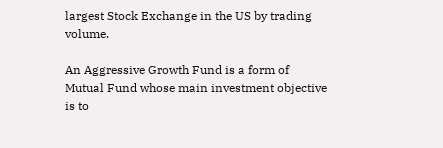largest Stock Exchange in the US by trading volume.

An Aggressive Growth Fund is a form of Mutual Fund whose main investment objective is to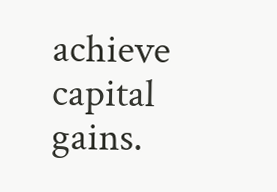achieve capital gains.